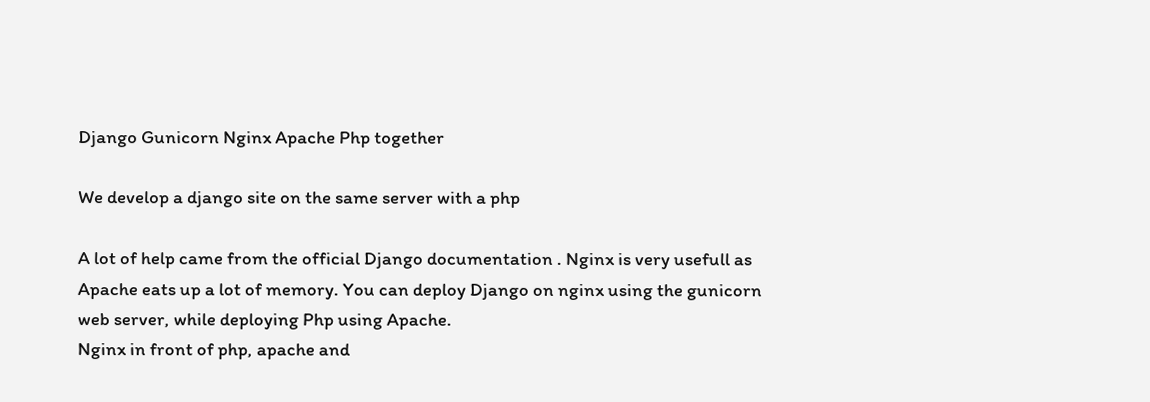Django Gunicorn Nginx Apache Php together

We develop a django site on the same server with a php

A lot of help came from the official Django documentation . Nginx is very usefull as Apache eats up a lot of memory. You can deploy Django on nginx using the gunicorn web server, while deploying Php using Apache.
Nginx in front of php, apache and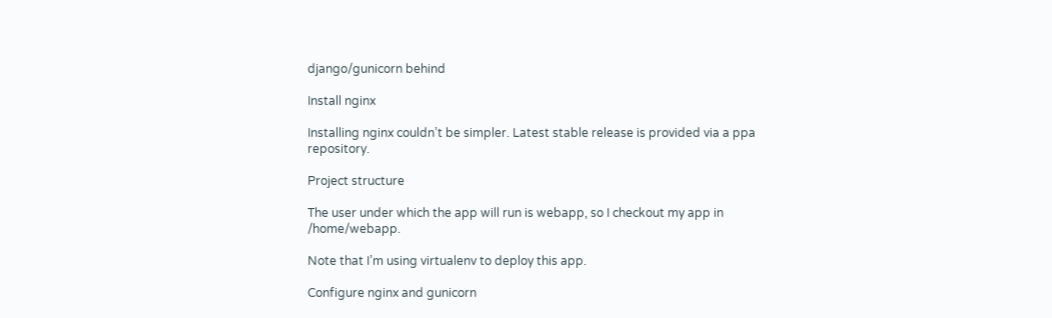django/gunicorn behind

Install nginx

Installing nginx couldn’t be simpler. Latest stable release is provided via a ppa repository.

Project structure

The user under which the app will run is webapp, so I checkout my app in /home/webapp.

Note that I’m using virtualenv to deploy this app.

Configure nginx and gunicorn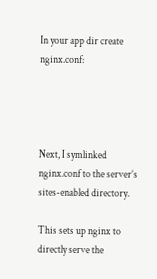In your app dir create nginx.conf:




Next, I symlinked nginx.conf to the server’s sites-enabled directory.

This sets up nginx to directly serve the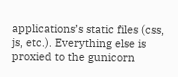applications’s static files (css, js, etc.). Everything else is proxied to the gunicorn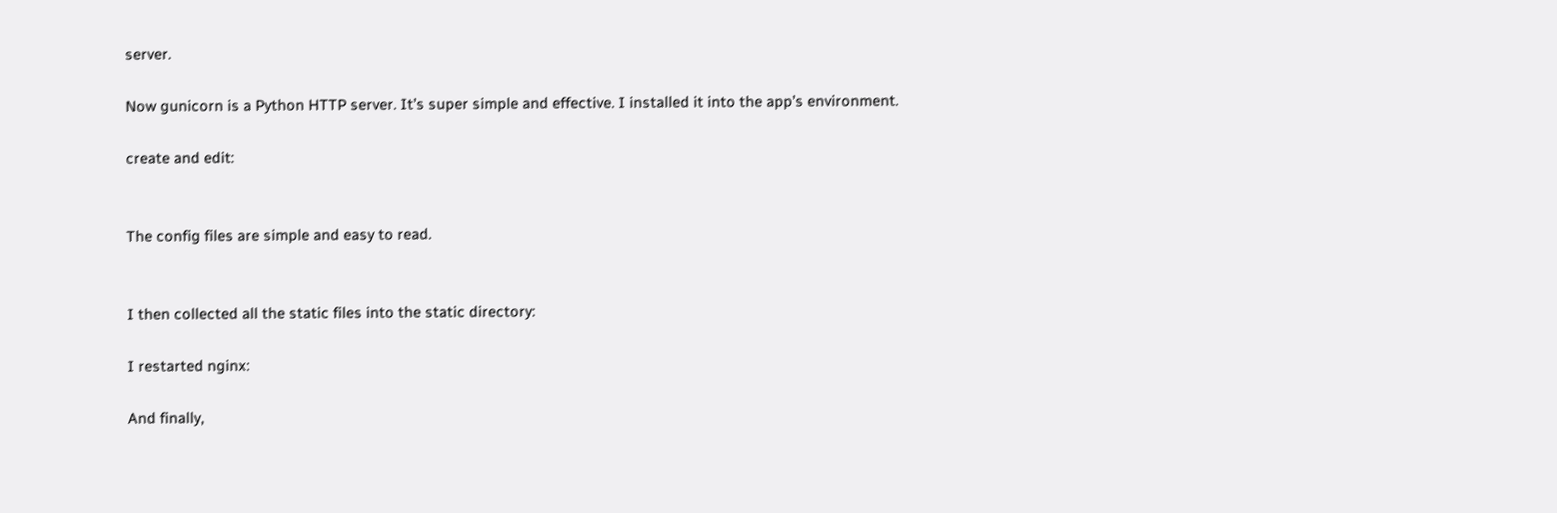server.

Now gunicorn is a Python HTTP server. It’s super simple and effective. I installed it into the app’s environment.

create and edit:


The config files are simple and easy to read.


I then collected all the static files into the static directory:

I restarted nginx:

And finally,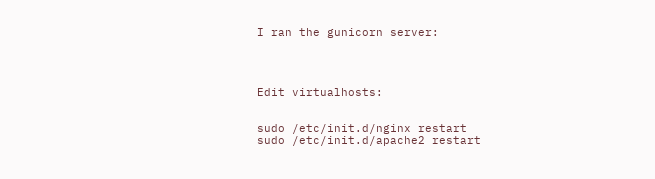I ran the gunicorn server:




Edit virtualhosts:


sudo /etc/init.d/nginx restart
sudo /etc/init.d/apache2 restart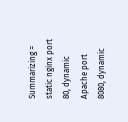Summarizing = static nginx port 80, dynamic Apache port 8080, dynamic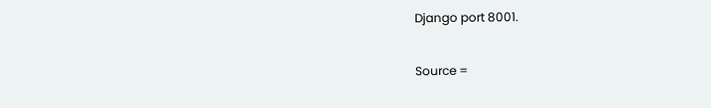Django port 8001.

Source =